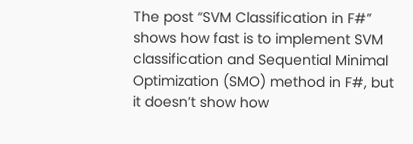The post “SVM Classification in F#” shows how fast is to implement SVM classification and Sequential Minimal Optimization (SMO) method in F#, but it doesn’t show how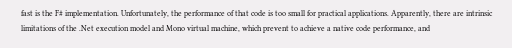fast is the F# implementation. Unfortunately, the performance of that code is too small for practical applications. Apparently, there are intrinsic limitations of the .Net execution model and Mono virtual machine, which prevent to achieve a native code performance, and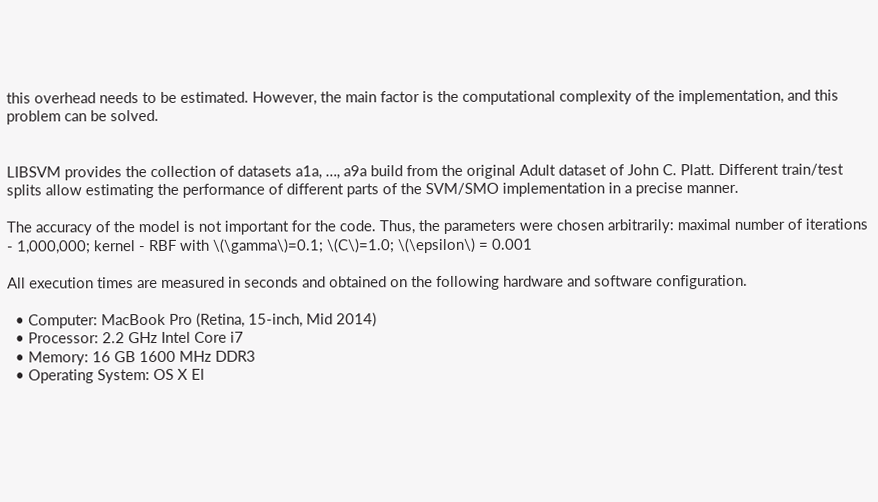this overhead needs to be estimated. However, the main factor is the computational complexity of the implementation, and this problem can be solved.


LIBSVM provides the collection of datasets a1a, …, a9a build from the original Adult dataset of John C. Platt. Different train/test splits allow estimating the performance of different parts of the SVM/SMO implementation in a precise manner.

The accuracy of the model is not important for the code. Thus, the parameters were chosen arbitrarily: maximal number of iterations - 1,000,000; kernel - RBF with \(\gamma\)=0.1; \(C\)=1.0; \(\epsilon\) = 0.001

All execution times are measured in seconds and obtained on the following hardware and software configuration.

  • Computer: MacBook Pro (Retina, 15-inch, Mid 2014)
  • Processor: 2.2 GHz Intel Core i7
  • Memory: 16 GB 1600 MHz DDR3
  • Operating System: OS X El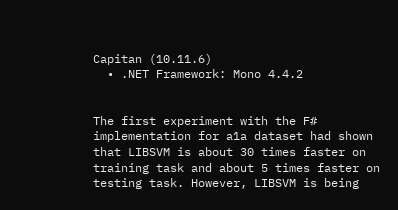Capitan (10.11.6)
  • .NET Framework: Mono 4.4.2


The first experiment with the F# implementation for a1a dataset had shown that LIBSVM is about 30 times faster on training task and about 5 times faster on testing task. However, LIBSVM is being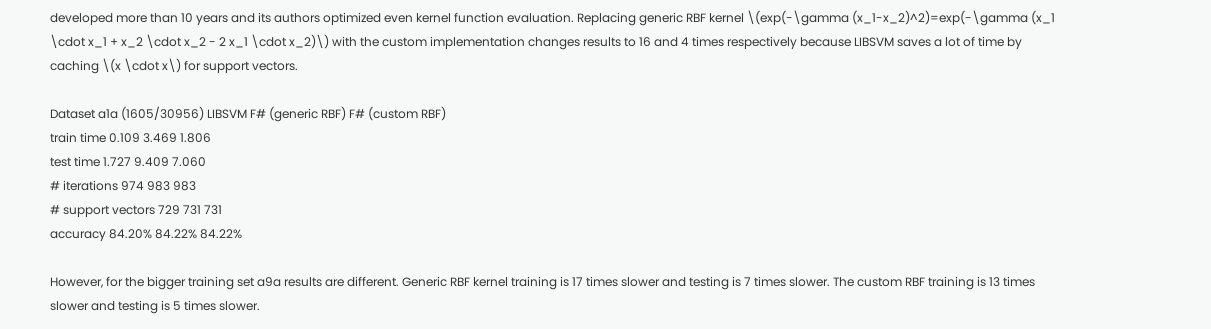developed more than 10 years and its authors optimized even kernel function evaluation. Replacing generic RBF kernel \(exp(-\gamma (x_1-x_2)^2)=exp(-\gamma (x_1 \cdot x_1 + x_2 \cdot x_2 - 2 x_1 \cdot x_2)\) with the custom implementation changes results to 16 and 4 times respectively because LIBSVM saves a lot of time by caching \(x \cdot x\) for support vectors.

Dataset a1a (1605/30956) LIBSVM F# (generic RBF) F# (custom RBF)
train time 0.109 3.469 1.806
test time 1.727 9.409 7.060
# iterations 974 983 983
# support vectors 729 731 731
accuracy 84.20% 84.22% 84.22%

However, for the bigger training set a9a results are different. Generic RBF kernel training is 17 times slower and testing is 7 times slower. The custom RBF training is 13 times slower and testing is 5 times slower.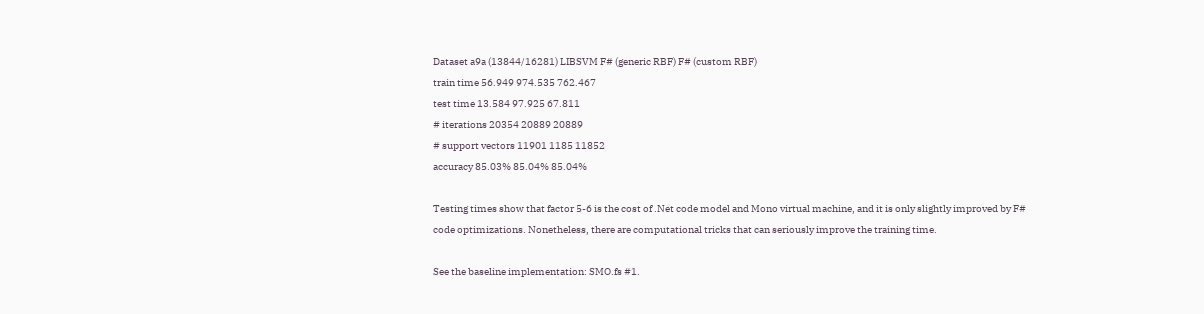Dataset a9a (13844/16281) LIBSVM F# (generic RBF) F# (custom RBF)
train time 56.949 974.535 762.467
test time 13.584 97.925 67.811
# iterations 20354 20889 20889
# support vectors 11901 1185 11852
accuracy 85.03% 85.04% 85.04%

Testing times show that factor 5-6 is the cost of .Net code model and Mono virtual machine, and it is only slightly improved by F# code optimizations. Nonetheless, there are computational tricks that can seriously improve the training time.

See the baseline implementation: SMO.fs #1.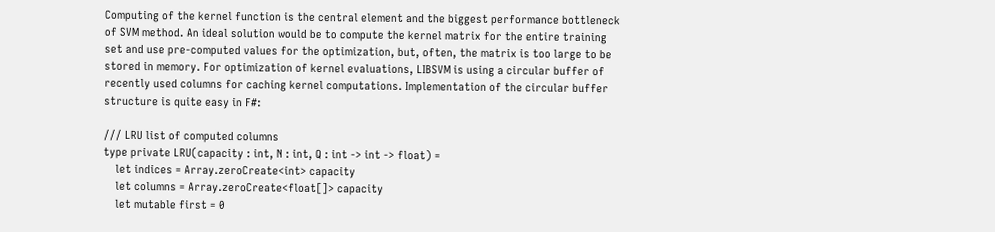Computing of the kernel function is the central element and the biggest performance bottleneck of SVM method. An ideal solution would be to compute the kernel matrix for the entire training set and use pre-computed values for the optimization, but, often, the matrix is too large to be stored in memory. For optimization of kernel evaluations, LIBSVM is using a circular buffer of recently used columns for caching kernel computations. Implementation of the circular buffer structure is quite easy in F#:

/// LRU list of computed columns
type private LRU(capacity : int, N : int, Q : int -> int -> float) =
    let indices = Array.zeroCreate<int> capacity
    let columns = Array.zeroCreate<float[]> capacity
    let mutable first = 0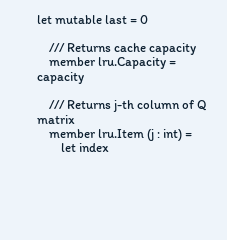let mutable last = 0

    /// Returns cache capacity
    member lru.Capacity = capacity

    /// Returns j-th column of Q matrix
    member lru.Item (j : int) =
        let index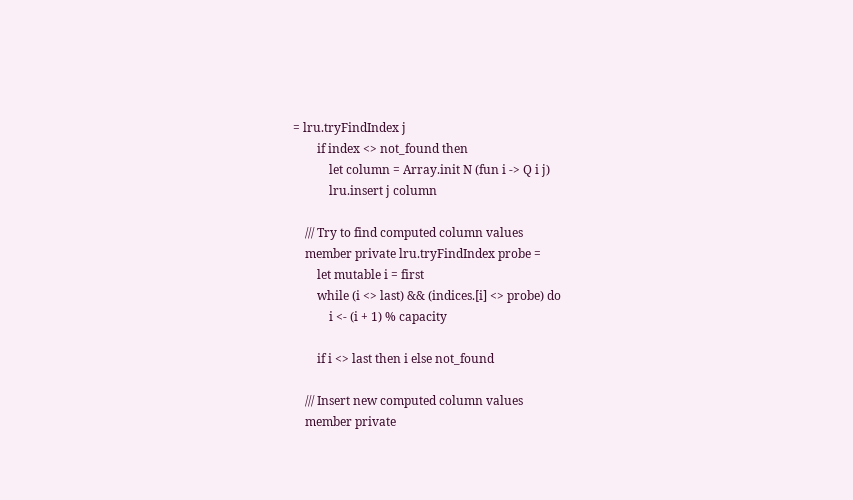= lru.tryFindIndex j
        if index <> not_found then
            let column = Array.init N (fun i -> Q i j)
            lru.insert j column

    /// Try to find computed column values
    member private lru.tryFindIndex probe =
        let mutable i = first
        while (i <> last) && (indices.[i] <> probe) do
            i <- (i + 1) % capacity

        if i <> last then i else not_found

    /// Insert new computed column values
    member private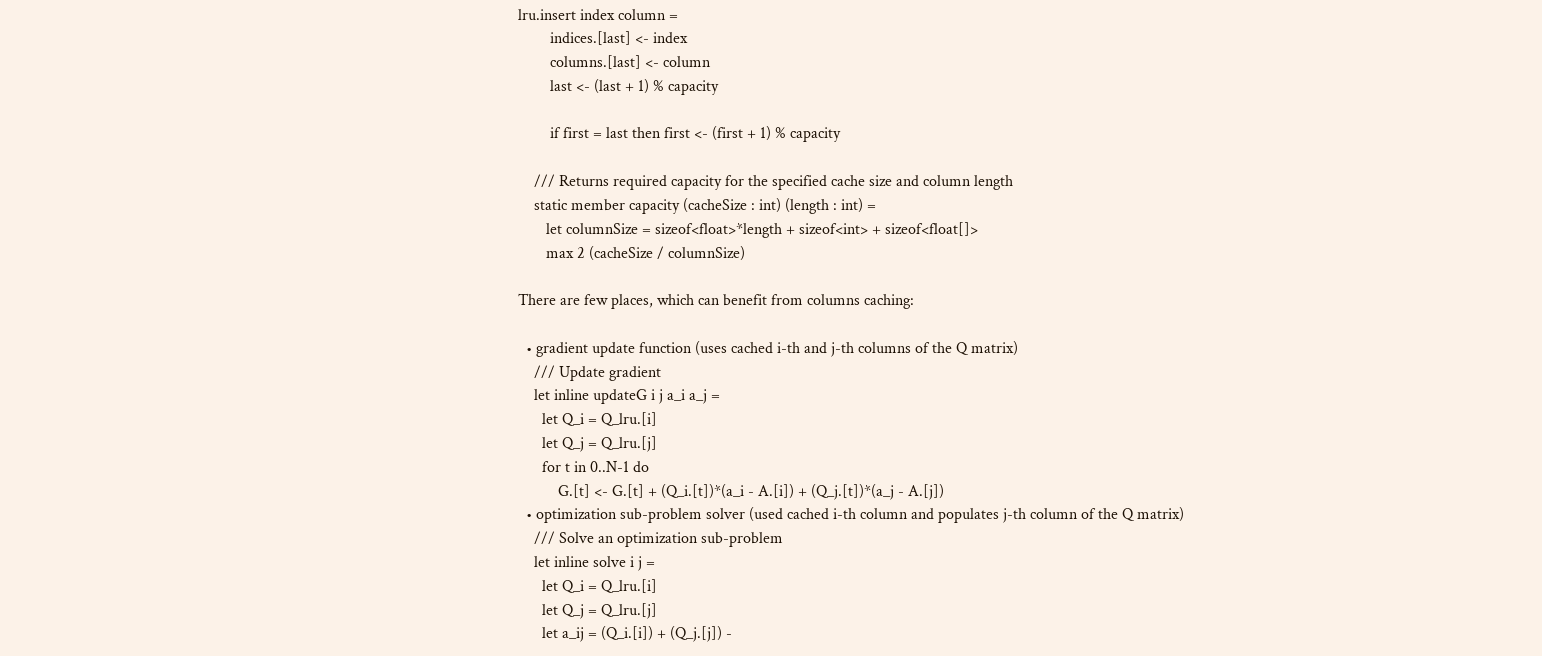lru.insert index column =
        indices.[last] <- index
        columns.[last] <- column
        last <- (last + 1) % capacity

        if first = last then first <- (first + 1) % capacity

    /// Returns required capacity for the specified cache size and column length
    static member capacity (cacheSize : int) (length : int) =
       let columnSize = sizeof<float>*length + sizeof<int> + sizeof<float[]>
       max 2 (cacheSize / columnSize)

There are few places, which can benefit from columns caching:

  • gradient update function (uses cached i-th and j-th columns of the Q matrix)
    /// Update gradient
    let inline updateG i j a_i a_j =
      let Q_i = Q_lru.[i]
      let Q_j = Q_lru.[j]
      for t in 0..N-1 do
          G.[t] <- G.[t] + (Q_i.[t])*(a_i - A.[i]) + (Q_j.[t])*(a_j - A.[j])
  • optimization sub-problem solver (used cached i-th column and populates j-th column of the Q matrix)
    /// Solve an optimization sub-problem
    let inline solve i j =
      let Q_i = Q_lru.[i]
      let Q_j = Q_lru.[j]
      let a_ij = (Q_i.[i]) + (Q_j.[j]) -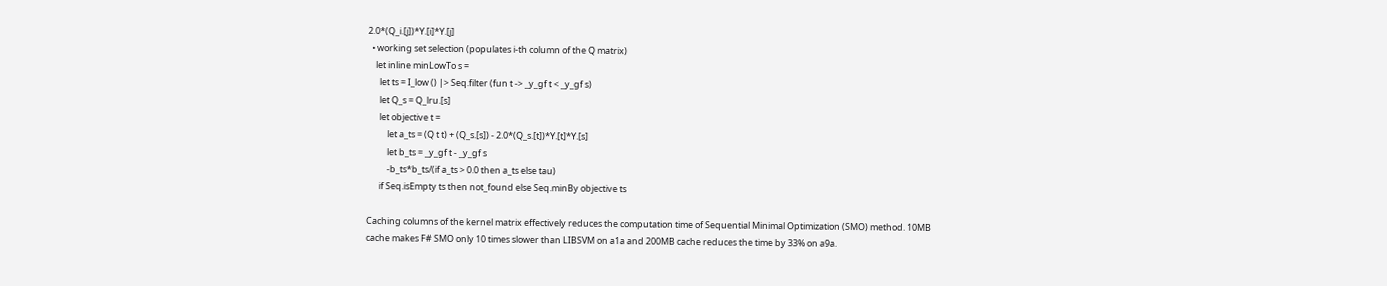2.0*(Q_i.[j])*Y.[i]*Y.[j]
  • working set selection (populates i-th column of the Q matrix)
    let inline minLowTo s =
      let ts = I_low () |> Seq.filter (fun t -> _y_gf t < _y_gf s)
      let Q_s = Q_lru.[s]
      let objective t =
          let a_ts = (Q t t) + (Q_s.[s]) - 2.0*(Q_s.[t])*Y.[t]*Y.[s]
          let b_ts = _y_gf t - _y_gf s
          -b_ts*b_ts/(if a_ts > 0.0 then a_ts else tau)
      if Seq.isEmpty ts then not_found else Seq.minBy objective ts

Caching columns of the kernel matrix effectively reduces the computation time of Sequential Minimal Optimization (SMO) method. 10MB cache makes F# SMO only 10 times slower than LIBSVM on a1a and 200MB cache reduces the time by 33% on a9a.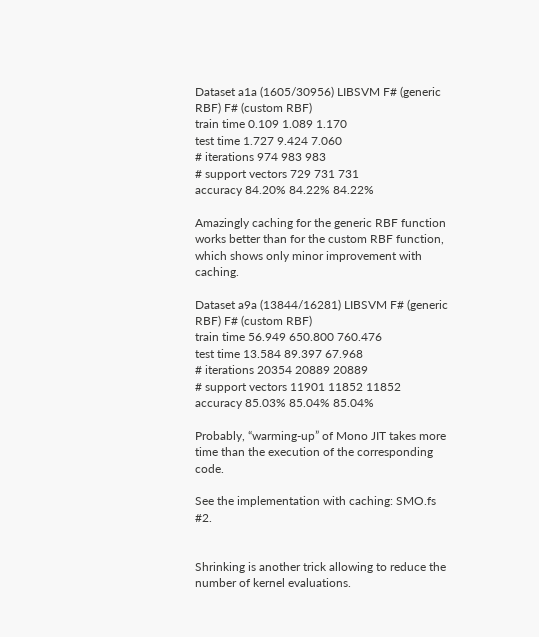Dataset a1a (1605/30956) LIBSVM F# (generic RBF) F# (custom RBF)
train time 0.109 1.089 1.170
test time 1.727 9.424 7.060
# iterations 974 983 983
# support vectors 729 731 731
accuracy 84.20% 84.22% 84.22%

Amazingly caching for the generic RBF function works better than for the custom RBF function, which shows only minor improvement with caching.

Dataset a9a (13844/16281) LIBSVM F# (generic RBF) F# (custom RBF)
train time 56.949 650.800 760.476
test time 13.584 89.397 67.968
# iterations 20354 20889 20889
# support vectors 11901 11852 11852
accuracy 85.03% 85.04% 85.04%

Probably, “warming-up” of Mono JIT takes more time than the execution of the corresponding code.

See the implementation with caching: SMO.fs #2.


Shrinking is another trick allowing to reduce the number of kernel evaluations.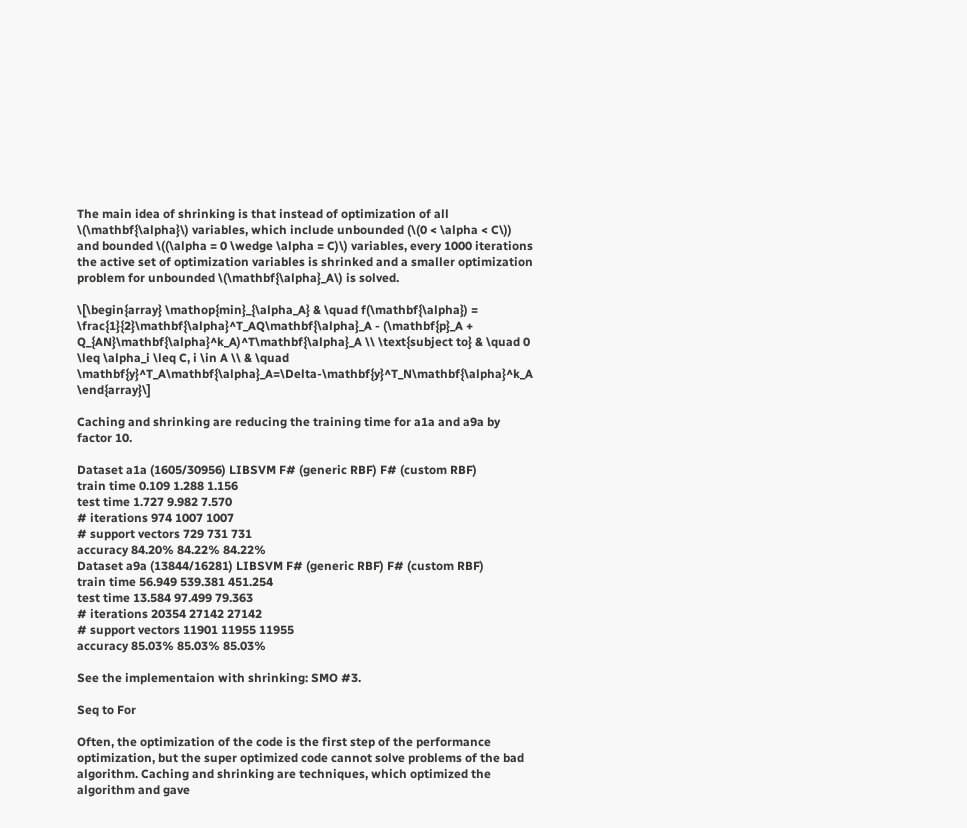The main idea of shrinking is that instead of optimization of all \(\mathbf{\alpha}\) variables, which include unbounded (\(0 < \alpha < C\)) and bounded \((\alpha = 0 \wedge \alpha = C)\) variables, every 1000 iterations the active set of optimization variables is shrinked and a smaller optimization problem for unbounded \(\mathbf{\alpha}_A\) is solved.

\[\begin{array} \mathop{min}_{\alpha_A} & \quad f(\mathbf{\alpha}) = \frac{1}{2}\mathbf{\alpha}^T_AQ\mathbf{\alpha}_A - (\mathbf{p}_A + Q_{AN}\mathbf{\alpha}^k_A)^T\mathbf{\alpha}_A \\ \text{subject to} & \quad 0 \leq \alpha_i \leq C, i \in A \\ & \quad \mathbf{y}^T_A\mathbf{\alpha}_A=\Delta-\mathbf{y}^T_N\mathbf{\alpha}^k_A \end{array}\]

Caching and shrinking are reducing the training time for a1a and a9a by factor 10.

Dataset a1a (1605/30956) LIBSVM F# (generic RBF) F# (custom RBF)
train time 0.109 1.288 1.156
test time 1.727 9.982 7.570
# iterations 974 1007 1007
# support vectors 729 731 731
accuracy 84.20% 84.22% 84.22%
Dataset a9a (13844/16281) LIBSVM F# (generic RBF) F# (custom RBF)
train time 56.949 539.381 451.254
test time 13.584 97.499 79.363
# iterations 20354 27142 27142
# support vectors 11901 11955 11955
accuracy 85.03% 85.03% 85.03%

See the implementaion with shrinking: SMO #3.

Seq to For

Often, the optimization of the code is the first step of the performance optimization, but the super optimized code cannot solve problems of the bad algorithm. Caching and shrinking are techniques, which optimized the algorithm and gave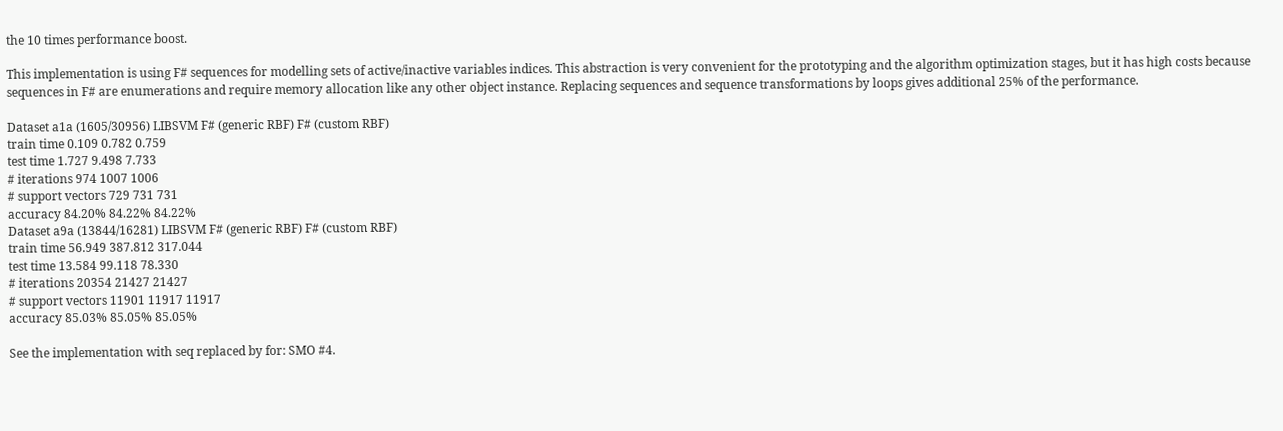the 10 times performance boost.

This implementation is using F# sequences for modelling sets of active/inactive variables indices. This abstraction is very convenient for the prototyping and the algorithm optimization stages, but it has high costs because sequences in F# are enumerations and require memory allocation like any other object instance. Replacing sequences and sequence transformations by loops gives additional 25% of the performance.

Dataset a1a (1605/30956) LIBSVM F# (generic RBF) F# (custom RBF)
train time 0.109 0.782 0.759
test time 1.727 9.498 7.733
# iterations 974 1007 1006
# support vectors 729 731 731
accuracy 84.20% 84.22% 84.22%
Dataset a9a (13844/16281) LIBSVM F# (generic RBF) F# (custom RBF)
train time 56.949 387.812 317.044
test time 13.584 99.118 78.330
# iterations 20354 21427 21427
# support vectors 11901 11917 11917
accuracy 85.03% 85.05% 85.05%

See the implementation with seq replaced by for: SMO #4.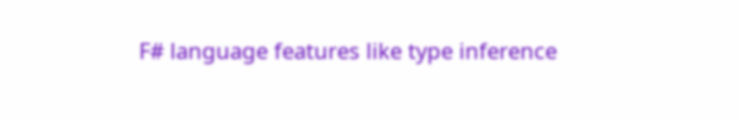F# language features like type inference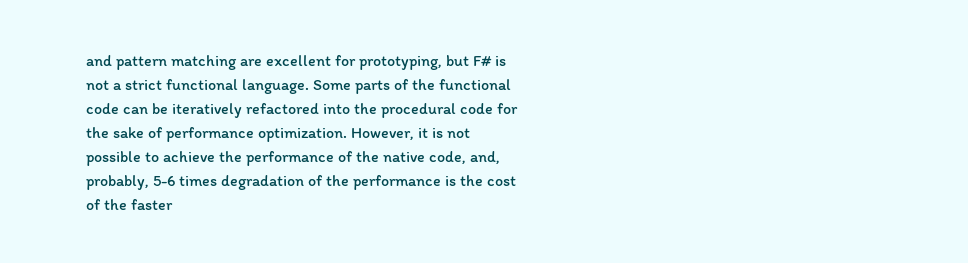and pattern matching are excellent for prototyping, but F# is not a strict functional language. Some parts of the functional code can be iteratively refactored into the procedural code for the sake of performance optimization. However, it is not possible to achieve the performance of the native code, and, probably, 5-6 times degradation of the performance is the cost of the faster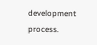development process.